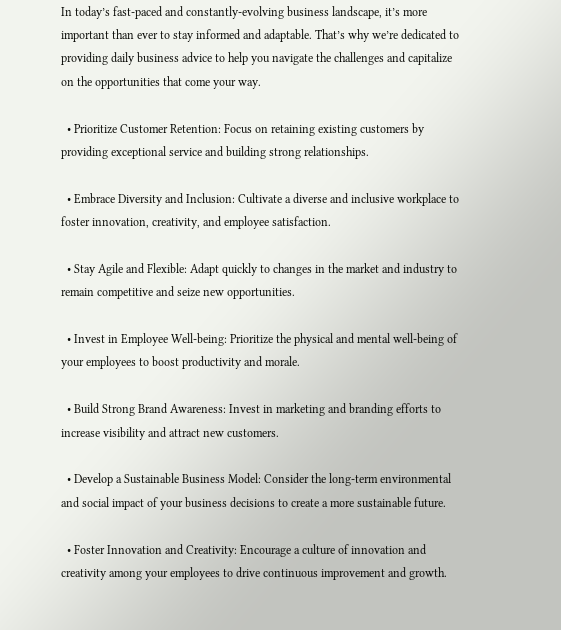In today’s fast-paced and constantly-evolving business landscape, it’s more important than ever to stay informed and adaptable. That’s why we’re dedicated to providing daily business advice to help you navigate the challenges and capitalize on the opportunities that come your way.

  • Prioritize Customer Retention: Focus on retaining existing customers by providing exceptional service and building strong relationships.

  • Embrace Diversity and Inclusion: Cultivate a diverse and inclusive workplace to foster innovation, creativity, and employee satisfaction.

  • Stay Agile and Flexible: Adapt quickly to changes in the market and industry to remain competitive and seize new opportunities.

  • Invest in Employee Well-being: Prioritize the physical and mental well-being of your employees to boost productivity and morale.

  • Build Strong Brand Awareness: Invest in marketing and branding efforts to increase visibility and attract new customers.

  • Develop a Sustainable Business Model: Consider the long-term environmental and social impact of your business decisions to create a more sustainable future.

  • Foster Innovation and Creativity: Encourage a culture of innovation and creativity among your employees to drive continuous improvement and growth.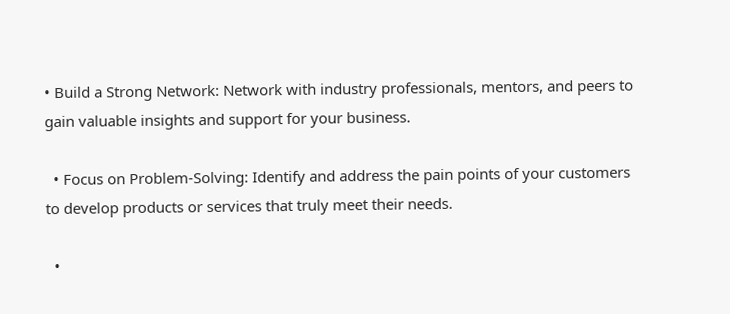• Build a Strong Network: Network with industry professionals, mentors, and peers to gain valuable insights and support for your business.

  • Focus on Problem-Solving: Identify and address the pain points of your customers to develop products or services that truly meet their needs.

  •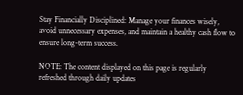Stay Financially Disciplined: Manage your finances wisely, avoid unnecessary expenses, and maintain a healthy cash flow to ensure long-term success.

NOTE: The content displayed on this page is regularly refreshed through daily updates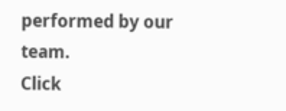performed by our team.
Click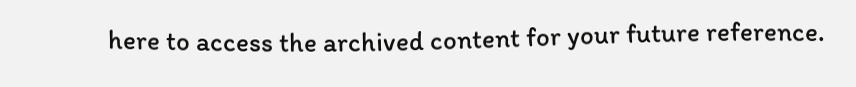here to access the archived content for your future reference.